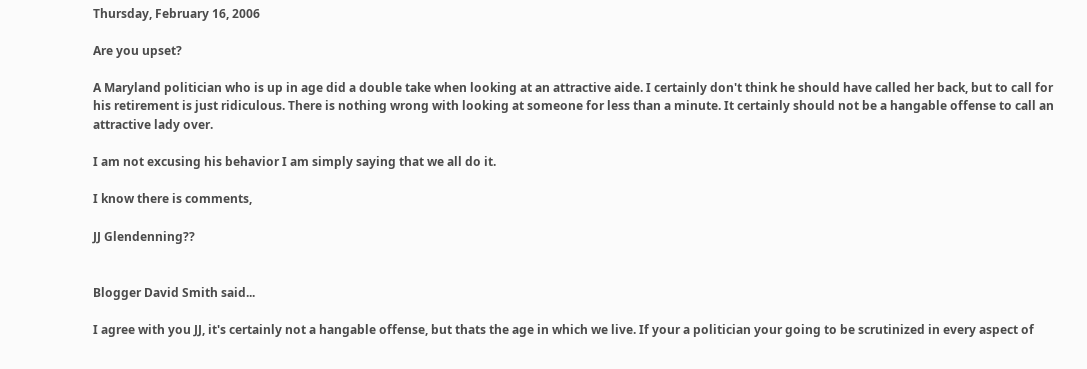Thursday, February 16, 2006

Are you upset?

A Maryland politician who is up in age did a double take when looking at an attractive aide. I certainly don't think he should have called her back, but to call for his retirement is just ridiculous. There is nothing wrong with looking at someone for less than a minute. It certainly should not be a hangable offense to call an attractive lady over.

I am not excusing his behavior I am simply saying that we all do it.

I know there is comments,

JJ Glendenning??


Blogger David Smith said...

I agree with you JJ, it's certainly not a hangable offense, but thats the age in which we live. If your a politician your going to be scrutinized in every aspect of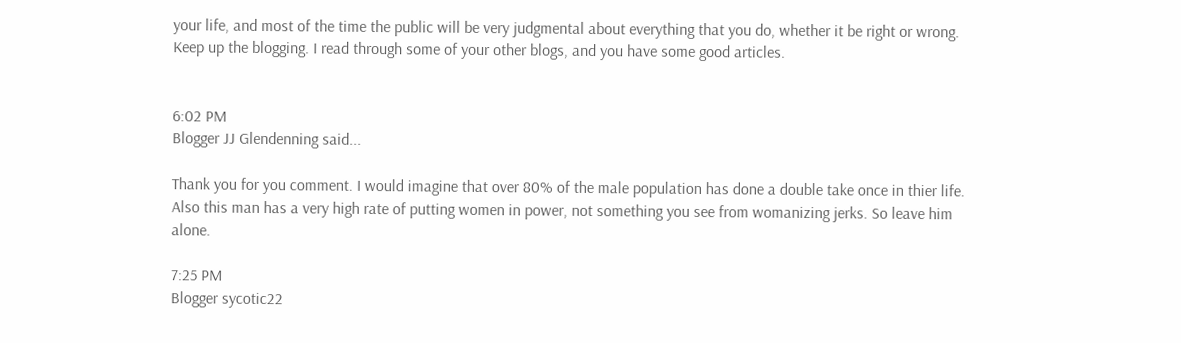your life, and most of the time the public will be very judgmental about everything that you do, whether it be right or wrong.
Keep up the blogging. I read through some of your other blogs, and you have some good articles.


6:02 PM
Blogger JJ Glendenning said...

Thank you for you comment. I would imagine that over 80% of the male population has done a double take once in thier life. Also this man has a very high rate of putting women in power, not something you see from womanizing jerks. So leave him alone.

7:25 PM
Blogger sycotic22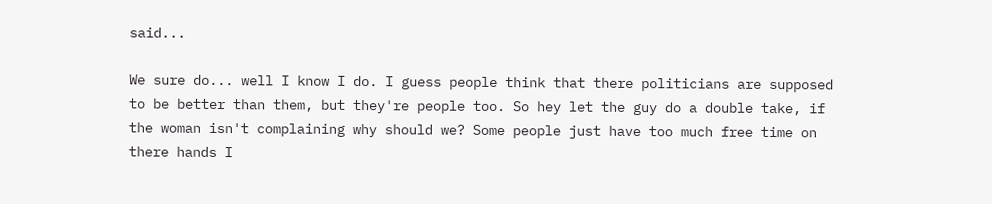said...

We sure do... well I know I do. I guess people think that there politicians are supposed to be better than them, but they're people too. So hey let the guy do a double take, if the woman isn't complaining why should we? Some people just have too much free time on there hands I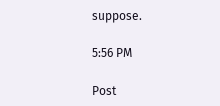suppose.

5:56 PM

Post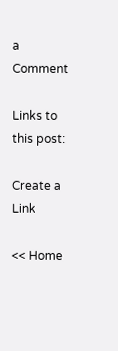a Comment

Links to this post:

Create a Link

<< Home